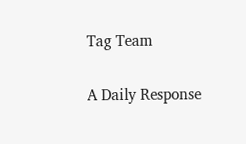Tag Team

A Daily Response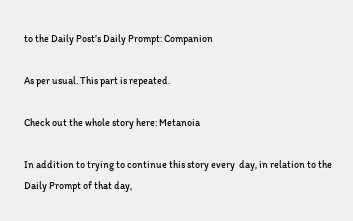to the Daily Post’s Daily Prompt: Companion

As per usual. This part is repeated.

Check out the whole story here: Metanoia

In addition to trying to continue this story every  day, in relation to the Daily Prompt of that day,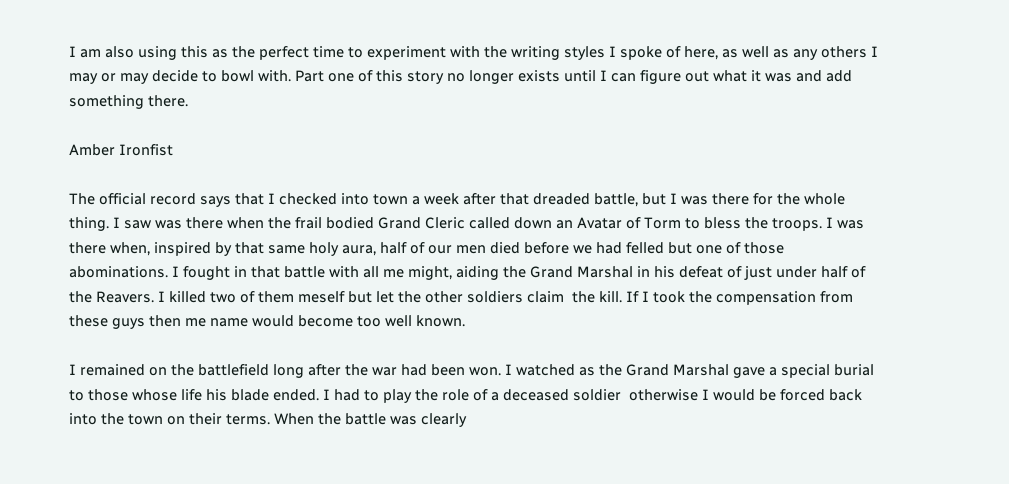I am also using this as the perfect time to experiment with the writing styles I spoke of here, as well as any others I may or may decide to bowl with. Part one of this story no longer exists until I can figure out what it was and add something there.

Amber Ironfist

The official record says that I checked into town a week after that dreaded battle, but I was there for the whole thing. I saw was there when the frail bodied Grand Cleric called down an Avatar of Torm to bless the troops. I was there when, inspired by that same holy aura, half of our men died before we had felled but one of those abominations. I fought in that battle with all me might, aiding the Grand Marshal in his defeat of just under half of the Reavers. I killed two of them meself but let the other soldiers claim  the kill. If I took the compensation from these guys then me name would become too well known.

I remained on the battlefield long after the war had been won. I watched as the Grand Marshal gave a special burial to those whose life his blade ended. I had to play the role of a deceased soldier  otherwise I would be forced back into the town on their terms. When the battle was clearly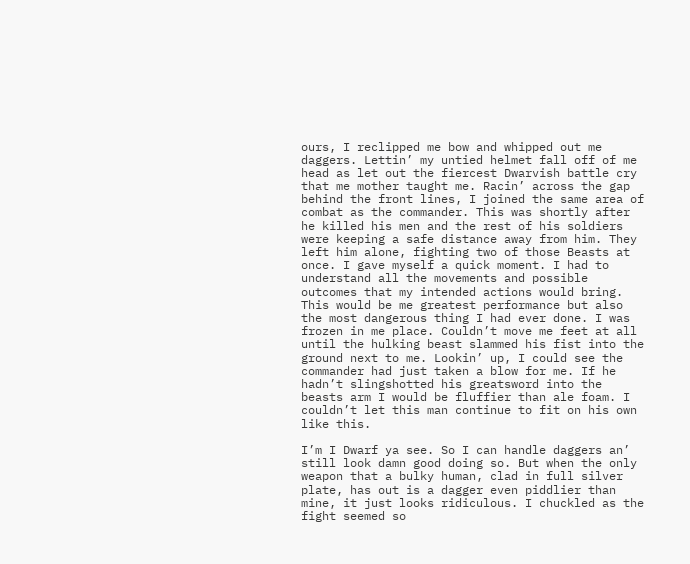ours, I reclipped me bow and whipped out me daggers. Lettin’ my untied helmet fall off of me head as let out the fiercest Dwarvish battle cry that me mother taught me. Racin’ across the gap behind the front lines, I joined the same area of combat as the commander. This was shortly after he killed his men and the rest of his soldiers were keeping a safe distance away from him. They left him alone, fighting two of those Beasts at once. I gave myself a quick moment. I had to understand all the movements and possible outcomes that my intended actions would bring. This would be me greatest performance but also the most dangerous thing I had ever done. I was frozen in me place. Couldn’t move me feet at all until the hulking beast slammed his fist into the ground next to me. Lookin’ up, I could see the commander had just taken a blow for me. If he hadn’t slingshotted his greatsword into the beasts arm I would be fluffier than ale foam. I couldn’t let this man continue to fit on his own like this.

I’m I Dwarf ya see. So I can handle daggers an’ still look damn good doing so. But when the only weapon that a bulky human, clad in full silver plate, has out is a dagger even piddlier than mine, it just looks ridiculous. I chuckled as the fight seemed so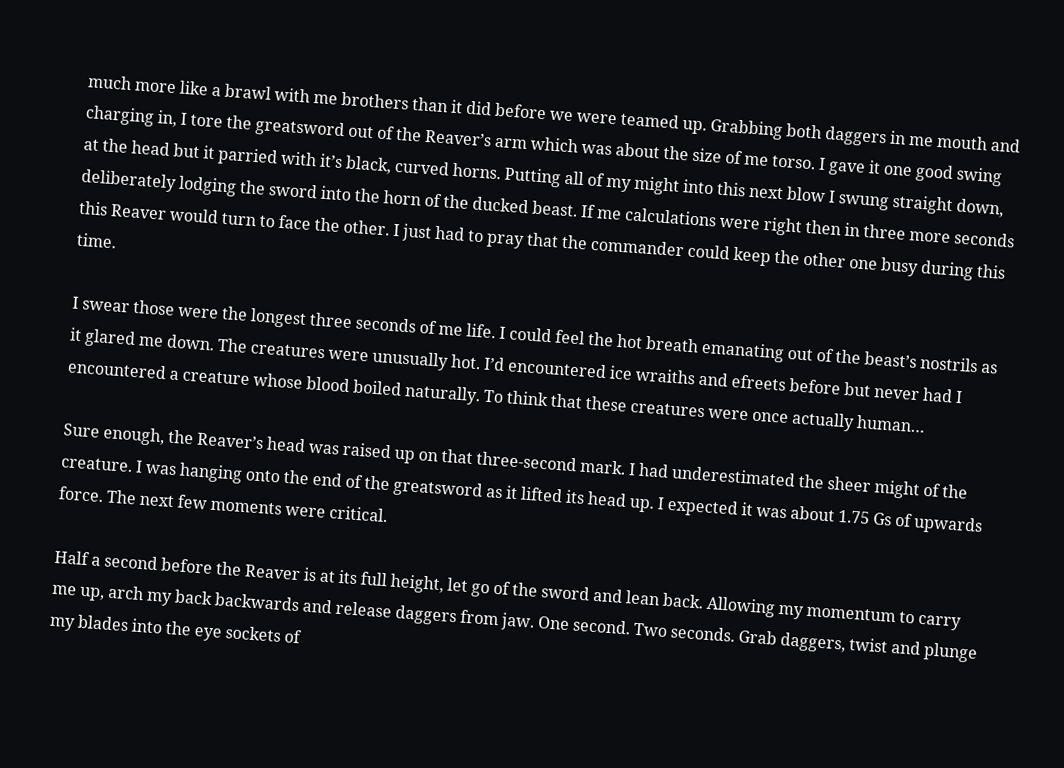much more like a brawl with me brothers than it did before we were teamed up. Grabbing both daggers in me mouth and charging in, I tore the greatsword out of the Reaver’s arm which was about the size of me torso. I gave it one good swing at the head but it parried with it’s black, curved horns. Putting all of my might into this next blow I swung straight down, deliberately lodging the sword into the horn of the ducked beast. If me calculations were right then in three more seconds this Reaver would turn to face the other. I just had to pray that the commander could keep the other one busy during this time.

I swear those were the longest three seconds of me life. I could feel the hot breath emanating out of the beast’s nostrils as it glared me down. The creatures were unusually hot. I’d encountered ice wraiths and efreets before but never had I encountered a creature whose blood boiled naturally. To think that these creatures were once actually human…

Sure enough, the Reaver’s head was raised up on that three-second mark. I had underestimated the sheer might of the creature. I was hanging onto the end of the greatsword as it lifted its head up. I expected it was about 1.75 Gs of upwards force. The next few moments were critical.

Half a second before the Reaver is at its full height, let go of the sword and lean back. Allowing my momentum to carry me up, arch my back backwards and release daggers from jaw. One second. Two seconds. Grab daggers, twist and plunge my blades into the eye sockets of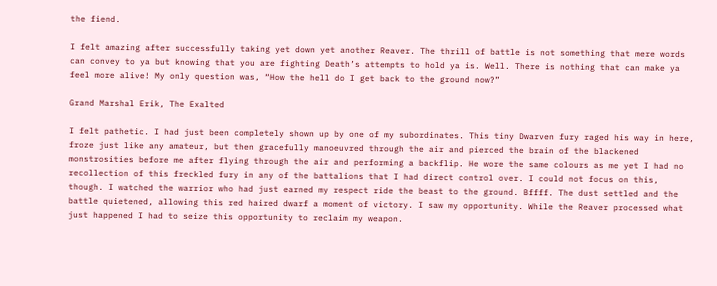the fiend.

I felt amazing after successfully taking yet down yet another Reaver. The thrill of battle is not something that mere words can convey to ya but knowing that you are fighting Death’s attempts to hold ya is. Well. There is nothing that can make ya feel more alive! My only question was, “How the hell do I get back to the ground now?”

Grand Marshal Erik, The Exalted

I felt pathetic. I had just been completely shown up by one of my subordinates. This tiny Dwarven fury raged his way in here, froze just like any amateur, but then gracefully manoeuvred through the air and pierced the brain of the blackened monstrosities before me after flying through the air and performing a backflip. He wore the same colours as me yet I had no recollection of this freckled fury in any of the battalions that I had direct control over. I could not focus on this, though. I watched the warrior who had just earned my respect ride the beast to the ground. Bffff. The dust settled and the battle quietened, allowing this red haired dwarf a moment of victory. I saw my opportunity. While the Reaver processed what just happened I had to seize this opportunity to reclaim my weapon.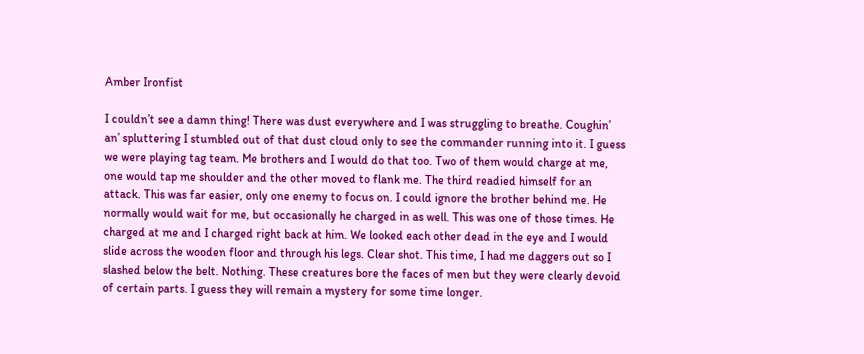Amber Ironfist

I couldn’t see a damn thing! There was dust everywhere and I was struggling to breathe. Coughin’ an’ spluttering I stumbled out of that dust cloud only to see the commander running into it. I guess we were playing tag team. Me brothers and I would do that too. Two of them would charge at me, one would tap me shoulder and the other moved to flank me. The third readied himself for an attack. This was far easier, only one enemy to focus on. I could ignore the brother behind me. He normally would wait for me, but occasionally he charged in as well. This was one of those times. He charged at me and I charged right back at him. We looked each other dead in the eye and I would slide across the wooden floor and through his legs. Clear shot. This time, I had me daggers out so I slashed below the belt. Nothing. These creatures bore the faces of men but they were clearly devoid of certain parts. I guess they will remain a mystery for some time longer.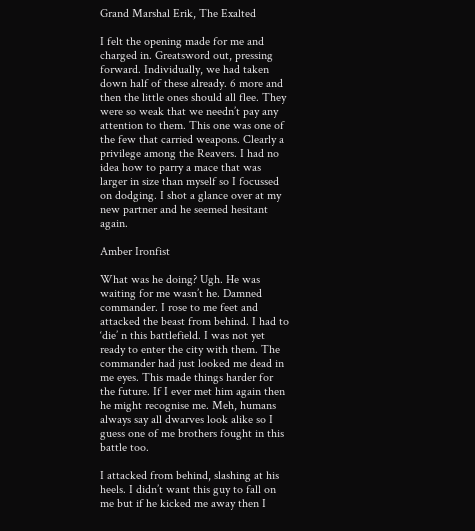Grand Marshal Erik, The Exalted

I felt the opening made for me and charged in. Greatsword out, pressing forward. Individually, we had taken down half of these already. 6 more and then the little ones should all flee. They were so weak that we needn’t pay any attention to them. This one was one of the few that carried weapons. Clearly a privilege among the Reavers. I had no idea how to parry a mace that was larger in size than myself so I focussed on dodging. I shot a glance over at my new partner and he seemed hesitant again.

Amber Ironfist

What was he doing? Ugh. He was waiting for me wasn’t he. Damned commander. I rose to me feet and attacked the beast from behind. I had to ‘die’ n this battlefield. I was not yet ready to enter the city with them. The commander had just looked me dead in me eyes. This made things harder for the future. If I ever met him again then he might recognise me. Meh, humans always say all dwarves look alike so I guess one of me brothers fought in this battle too.

I attacked from behind, slashing at his heels. I didn’t want this guy to fall on me but if he kicked me away then I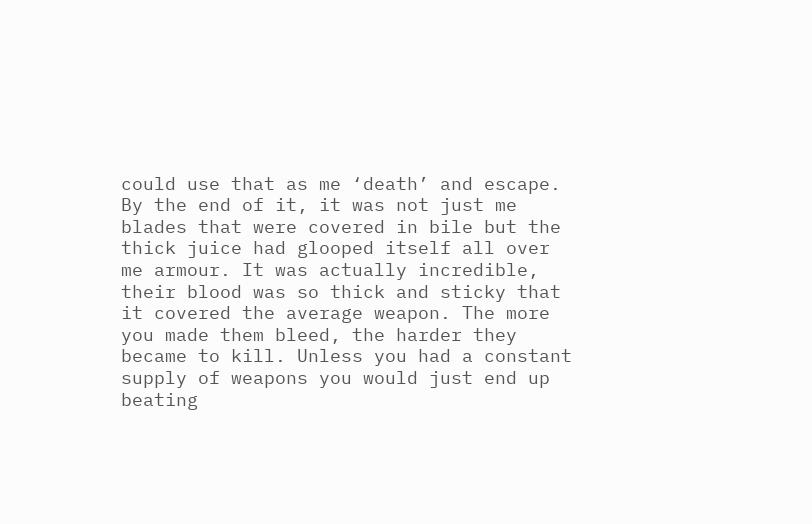could use that as me ‘death’ and escape. By the end of it, it was not just me blades that were covered in bile but the thick juice had glooped itself all over me armour. It was actually incredible, their blood was so thick and sticky that it covered the average weapon. The more you made them bleed, the harder they became to kill. Unless you had a constant supply of weapons you would just end up beating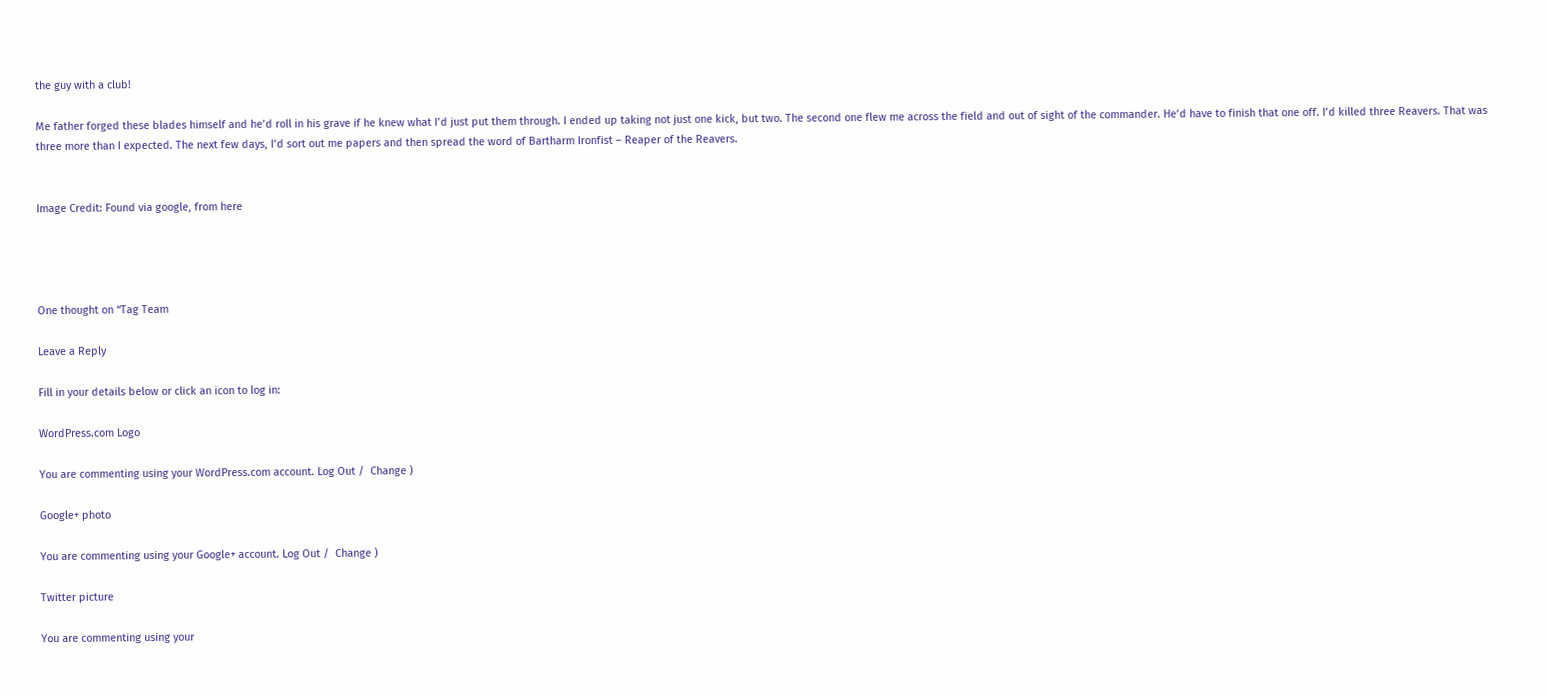the guy with a club!

Me father forged these blades himself and he’d roll in his grave if he knew what I’d just put them through. I ended up taking not just one kick, but two. The second one flew me across the field and out of sight of the commander. He’d have to finish that one off. I’d killed three Reavers. That was three more than I expected. The next few days, I’d sort out me papers and then spread the word of Bartharm Ironfist – Reaper of the Reavers.


Image Credit: Found via google, from here




One thought on “Tag Team

Leave a Reply

Fill in your details below or click an icon to log in:

WordPress.com Logo

You are commenting using your WordPress.com account. Log Out /  Change )

Google+ photo

You are commenting using your Google+ account. Log Out /  Change )

Twitter picture

You are commenting using your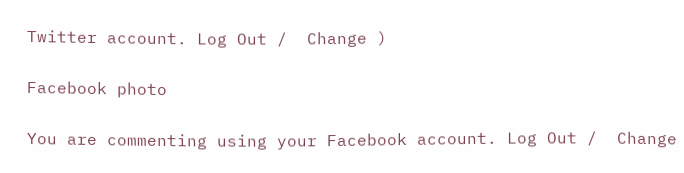Twitter account. Log Out /  Change )

Facebook photo

You are commenting using your Facebook account. Log Out /  Change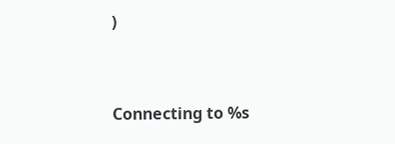)


Connecting to %s